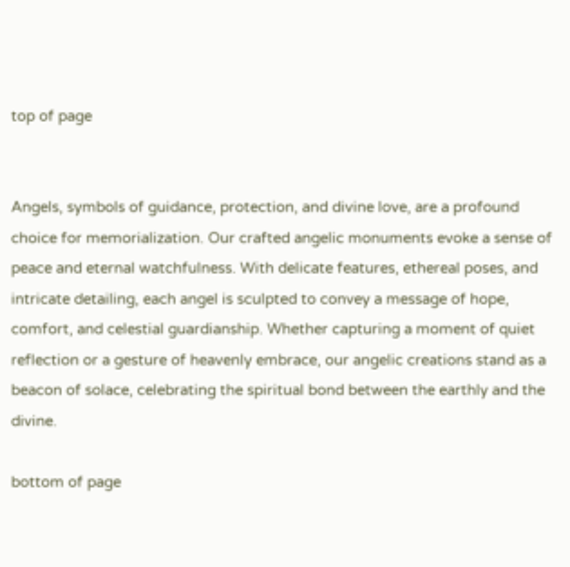top of page


Angels, symbols of guidance, protection, and divine love, are a profound choice for memorialization. Our crafted angelic monuments evoke a sense of peace and eternal watchfulness. With delicate features, ethereal poses, and intricate detailing, each angel is sculpted to convey a message of hope, comfort, and celestial guardianship. Whether capturing a moment of quiet reflection or a gesture of heavenly embrace, our angelic creations stand as a beacon of solace, celebrating the spiritual bond between the earthly and the divine.

bottom of page